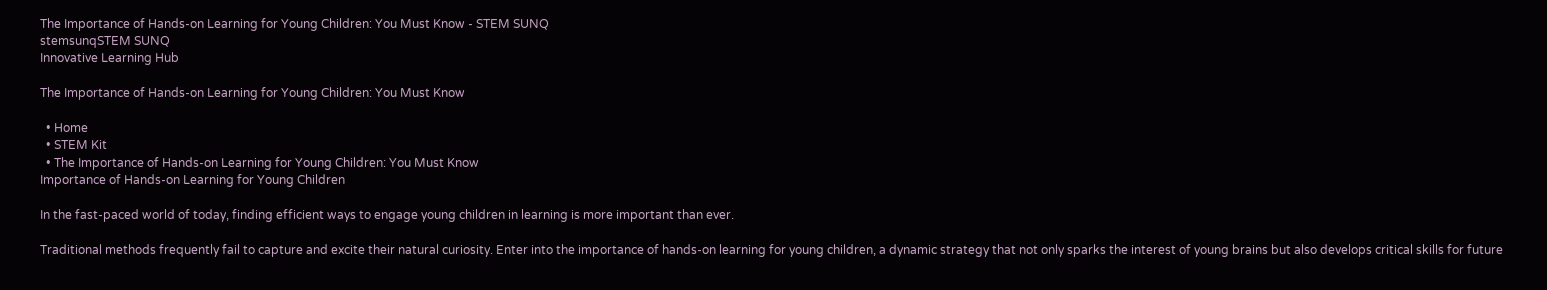The Importance of Hands-on Learning for Young Children: You Must Know - STEM SUNQ
stemsunqSTEM SUNQ
Innovative Learning Hub

The Importance of Hands-on Learning for Young Children: You Must Know

  • Home
  • STEM Kit
  • The Importance of Hands-on Learning for Young Children: You Must Know
Importance of Hands-on Learning for Young Children

In the fast-paced world of today, finding efficient ways to engage young children in learning is more important than ever.

Traditional methods frequently fail to capture and excite their natural curiosity. Enter into the importance of hands-on learning for young children, a dynamic strategy that not only sparks the interest of young brains but also develops critical skills for future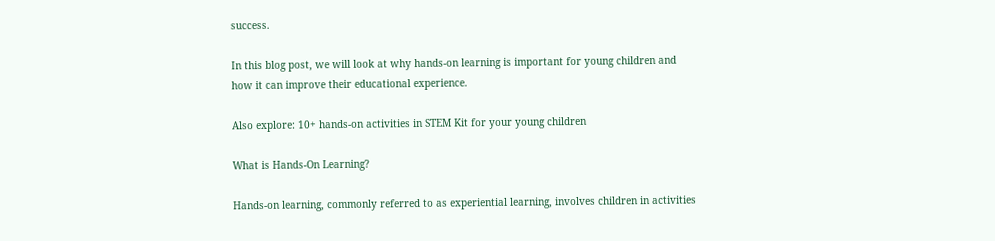success.

In this blog post, we will look at why hands-on learning is important for young children and how it can improve their educational experience.

Also explore: 10+ hands-on activities in STEM Kit for your young children

What is Hands-On Learning?

Hands-on learning, commonly referred to as experiential learning, involves children in activities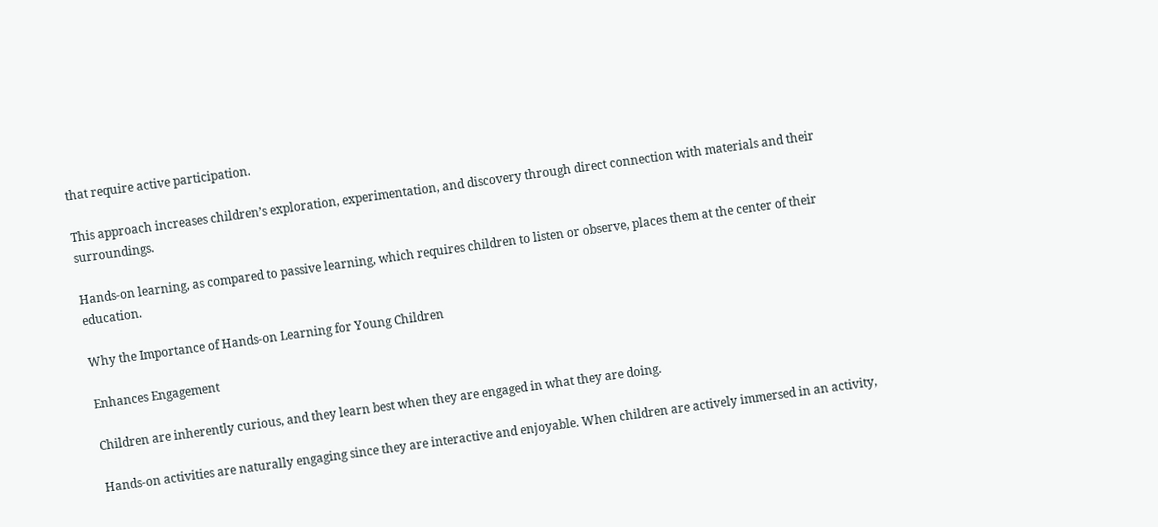that require active participation.

This approach increases children’s exploration, experimentation, and discovery through direct connection with materials and their surroundings.

Hands-on learning, as compared to passive learning, which requires children to listen or observe, places them at the center of their education.

Why the Importance of Hands-on Learning for Young Children

Enhances Engagement

Children are inherently curious, and they learn best when they are engaged in what they are doing.

Hands-on activities are naturally engaging since they are interactive and enjoyable. When children are actively immersed in an activity,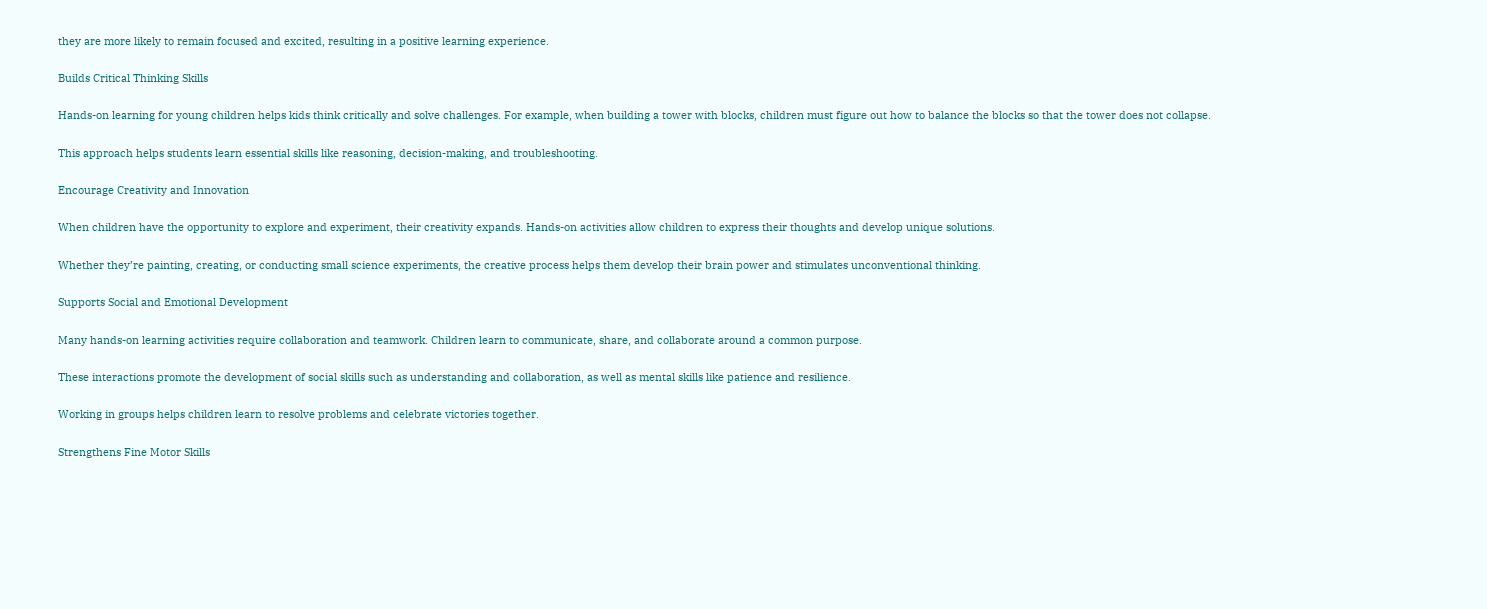they are more likely to remain focused and excited, resulting in a positive learning experience.

Builds Critical Thinking Skills

Hands-on learning for young children helps kids think critically and solve challenges. For example, when building a tower with blocks, children must figure out how to balance the blocks so that the tower does not collapse.

This approach helps students learn essential skills like reasoning, decision-making, and troubleshooting.

Encourage Creativity and Innovation

When children have the opportunity to explore and experiment, their creativity expands. Hands-on activities allow children to express their thoughts and develop unique solutions.

Whether they’re painting, creating, or conducting small science experiments, the creative process helps them develop their brain power and stimulates unconventional thinking.

Supports Social and Emotional Development

Many hands-on learning activities require collaboration and teamwork. Children learn to communicate, share, and collaborate around a common purpose.

These interactions promote the development of social skills such as understanding and collaboration, as well as mental skills like patience and resilience.

Working in groups helps children learn to resolve problems and celebrate victories together.

Strengthens Fine Motor Skills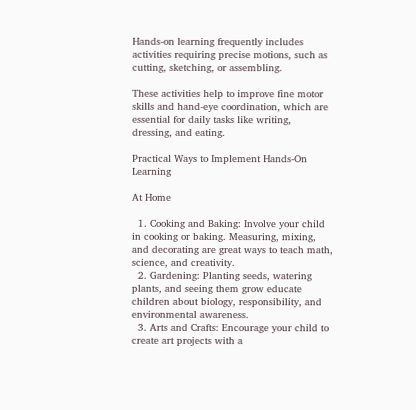Hands-on learning frequently includes activities requiring precise motions, such as cutting, sketching, or assembling.

These activities help to improve fine motor skills and hand-eye coordination, which are essential for daily tasks like writing, dressing, and eating.

Practical Ways to Implement Hands-On Learning

At Home

  1. Cooking and Baking: Involve your child in cooking or baking. Measuring, mixing, and decorating are great ways to teach math, science, and creativity.
  2. Gardening: Planting seeds, watering plants, and seeing them grow educate children about biology, responsibility, and environmental awareness.
  3. Arts and Crafts: Encourage your child to create art projects with a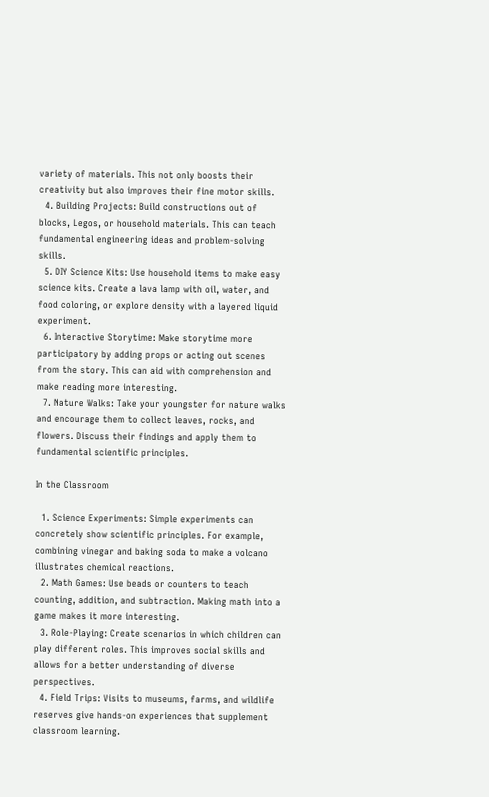variety of materials. This not only boosts their creativity but also improves their fine motor skills.
  4. Building Projects: Build constructions out of blocks, Legos, or household materials. This can teach fundamental engineering ideas and problem-solving skills.
  5. DIY Science Kits: Use household items to make easy science kits. Create a lava lamp with oil, water, and food coloring, or explore density with a layered liquid experiment.
  6. Interactive Storytime: Make storytime more participatory by adding props or acting out scenes from the story. This can aid with comprehension and make reading more interesting.
  7. Nature Walks: Take your youngster for nature walks and encourage them to collect leaves, rocks, and flowers. Discuss their findings and apply them to fundamental scientific principles.

In the Classroom

  1. Science Experiments: Simple experiments can concretely show scientific principles. For example, combining vinegar and baking soda to make a volcano illustrates chemical reactions.
  2. Math Games: Use beads or counters to teach counting, addition, and subtraction. Making math into a game makes it more interesting.
  3. Role-Playing: Create scenarios in which children can play different roles. This improves social skills and allows for a better understanding of diverse perspectives.
  4. Field Trips: Visits to museums, farms, and wildlife reserves give hands-on experiences that supplement classroom learning.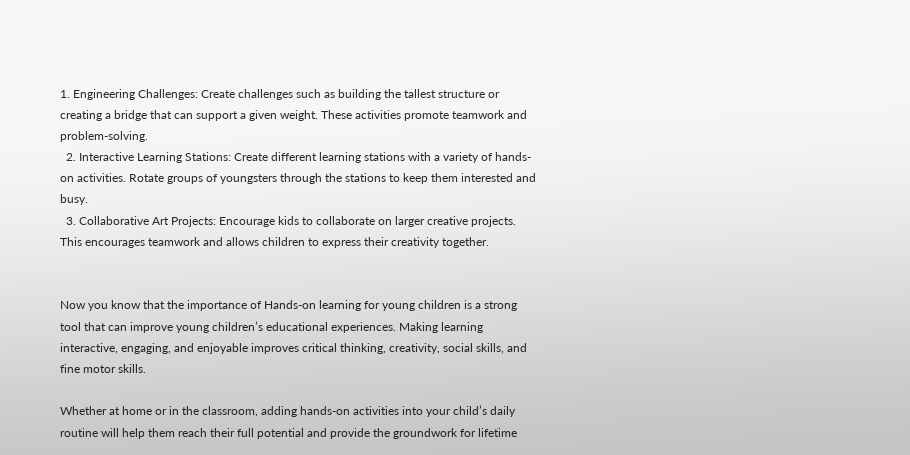1. Engineering Challenges: Create challenges such as building the tallest structure or creating a bridge that can support a given weight. These activities promote teamwork and problem-solving.
  2. Interactive Learning Stations: Create different learning stations with a variety of hands-on activities. Rotate groups of youngsters through the stations to keep them interested and busy.
  3. Collaborative Art Projects: Encourage kids to collaborate on larger creative projects. This encourages teamwork and allows children to express their creativity together.


Now you know that the importance of Hands-on learning for young children is a strong tool that can improve young children’s educational experiences. Making learning interactive, engaging, and enjoyable improves critical thinking, creativity, social skills, and fine motor skills.

Whether at home or in the classroom, adding hands-on activities into your child’s daily routine will help them reach their full potential and provide the groundwork for lifetime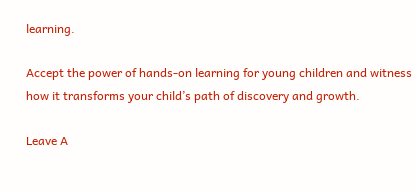learning.

Accept the power of hands-on learning for young children and witness how it transforms your child’s path of discovery and growth.

Leave A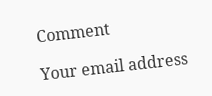Comment

Your email address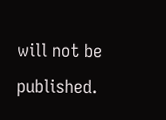will not be published.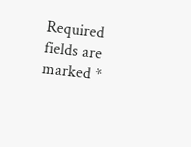Required fields are marked *